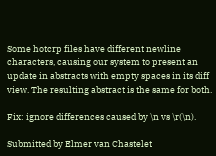Some hotcrp files have different newline characters, causing our system to present an update in abstracts with empty spaces in its diff view. The resulting abstract is the same for both.

Fix: ignore differences caused by \n vs \r(\n).

Submitted by Elmer van Chastelet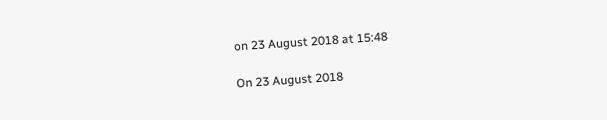on 23 August 2018 at 15:48

On 23 August 2018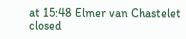at 15:48 Elmer van Chastelet closed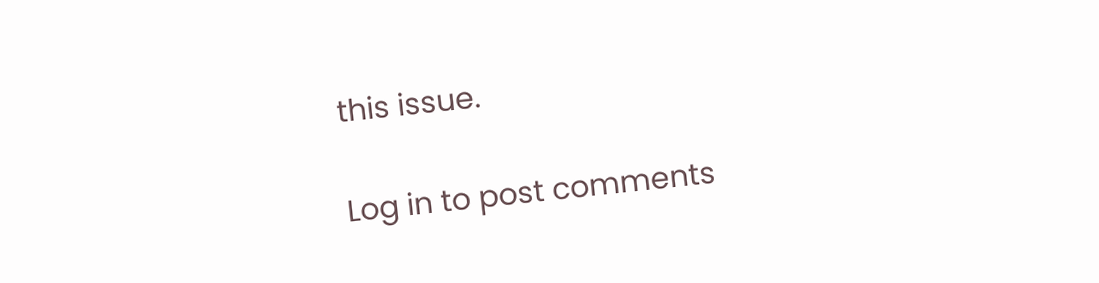this issue.

Log in to post comments